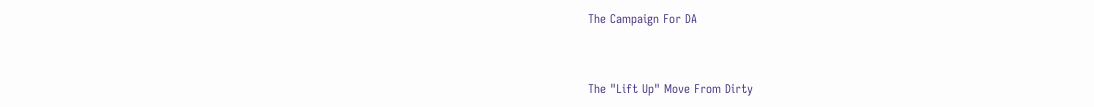The Campaign For DA


The "Lift Up" Move From Dirty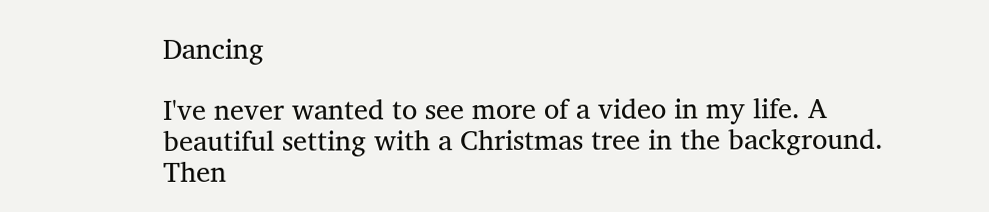Dancing

I've never wanted to see more of a video in my life. A beautiful setting with a Christmas tree in the background. Then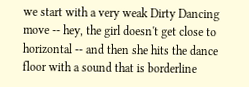we start with a very weak Dirty Dancing move -- hey, the girl doesn't get close to horizontal -- and then she hits the dance floor with a sound that is borderline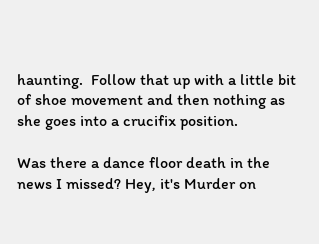haunting.  Follow that up with a little bit of shoe movement and then nothing as she goes into a crucifix position.

Was there a dance floor death in the news I missed? Hey, it's Murder on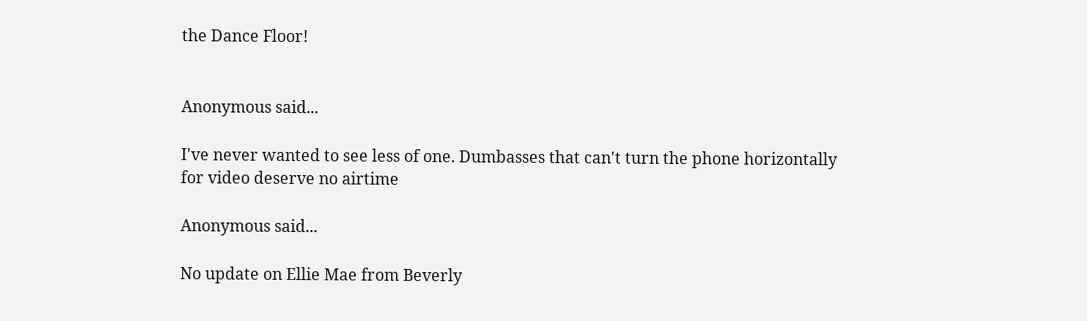the Dance Floor!


Anonymous said...

I've never wanted to see less of one. Dumbasses that can't turn the phone horizontally for video deserve no airtime

Anonymous said...

No update on Ellie Mae from Beverly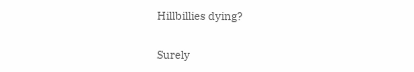Hillbillies dying?

Surely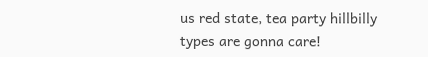us red state, tea party hillbilly types are gonna care!